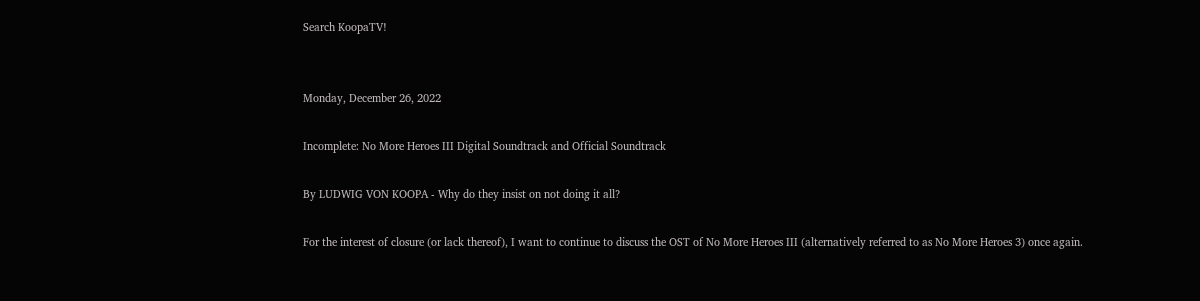Search KoopaTV!


Monday, December 26, 2022

Incomplete: No More Heroes III Digital Soundtrack and Official Soundtrack

By LUDWIG VON KOOPA - Why do they insist on not doing it all?

For the interest of closure (or lack thereof), I want to continue to discuss the OST of No More Heroes III (alternatively referred to as No More Heroes 3) once again.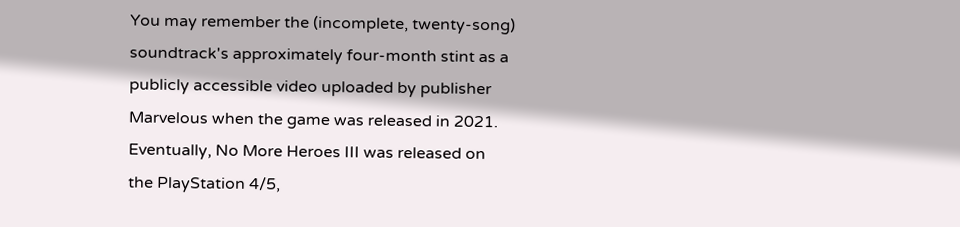You may remember the (incomplete, twenty-song) soundtrack's approximately four-month stint as a publicly accessible video uploaded by publisher Marvelous when the game was released in 2021. Eventually, No More Heroes III was released on the PlayStation 4/5,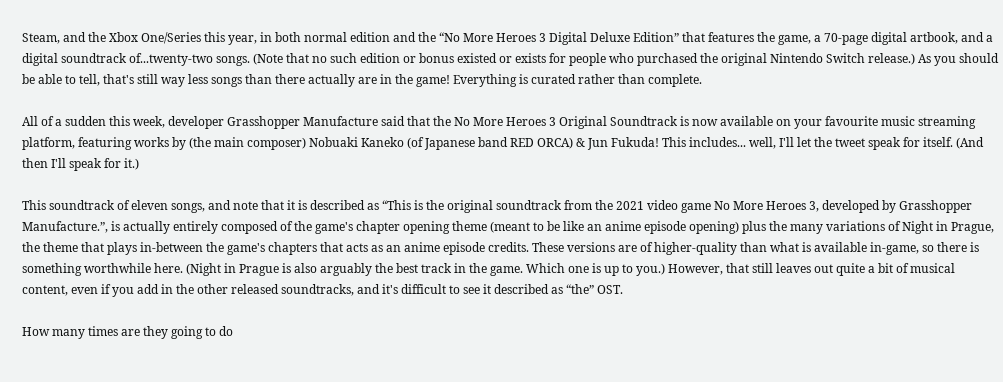Steam, and the Xbox One/Series this year, in both normal edition and the “No More Heroes 3 Digital Deluxe Edition” that features the game, a 70-page digital artbook, and a digital soundtrack of...twenty-two songs. (Note that no such edition or bonus existed or exists for people who purchased the original Nintendo Switch release.) As you should be able to tell, that's still way less songs than there actually are in the game! Everything is curated rather than complete.

All of a sudden this week, developer Grasshopper Manufacture said that the No More Heroes 3 Original Soundtrack is now available on your favourite music streaming platform, featuring works by (the main composer) Nobuaki Kaneko (of Japanese band RED ORCA) & Jun Fukuda! This includes... well, I'll let the tweet speak for itself. (And then I'll speak for it.)

This soundtrack of eleven songs, and note that it is described as “This is the original soundtrack from the 2021 video game No More Heroes 3, developed by Grasshopper Manufacture.”, is actually entirely composed of the game's chapter opening theme (meant to be like an anime episode opening) plus the many variations of Night in Prague, the theme that plays in-between the game's chapters that acts as an anime episode credits. These versions are of higher-quality than what is available in-game, so there is something worthwhile here. (Night in Prague is also arguably the best track in the game. Which one is up to you.) However, that still leaves out quite a bit of musical content, even if you add in the other released soundtracks, and it's difficult to see it described as “the” OST.

How many times are they going to do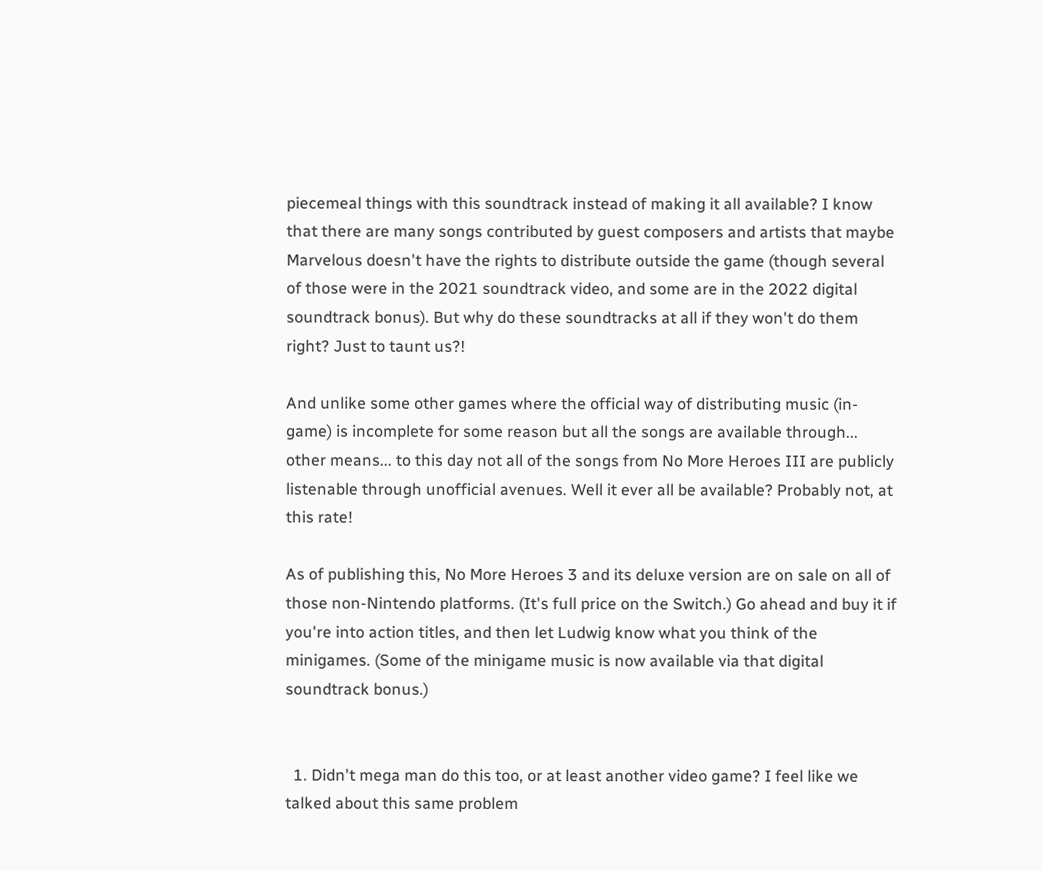piecemeal things with this soundtrack instead of making it all available? I know that there are many songs contributed by guest composers and artists that maybe Marvelous doesn't have the rights to distribute outside the game (though several of those were in the 2021 soundtrack video, and some are in the 2022 digital soundtrack bonus). But why do these soundtracks at all if they won't do them right? Just to taunt us?!

And unlike some other games where the official way of distributing music (in-game) is incomplete for some reason but all the songs are available through... other means... to this day not all of the songs from No More Heroes III are publicly listenable through unofficial avenues. Well it ever all be available? Probably not, at this rate!

As of publishing this, No More Heroes 3 and its deluxe version are on sale on all of those non-Nintendo platforms. (It's full price on the Switch.) Go ahead and buy it if you're into action titles, and then let Ludwig know what you think of the minigames. (Some of the minigame music is now available via that digital soundtrack bonus.)


  1. Didn't mega man do this too, or at least another video game? I feel like we talked about this same problem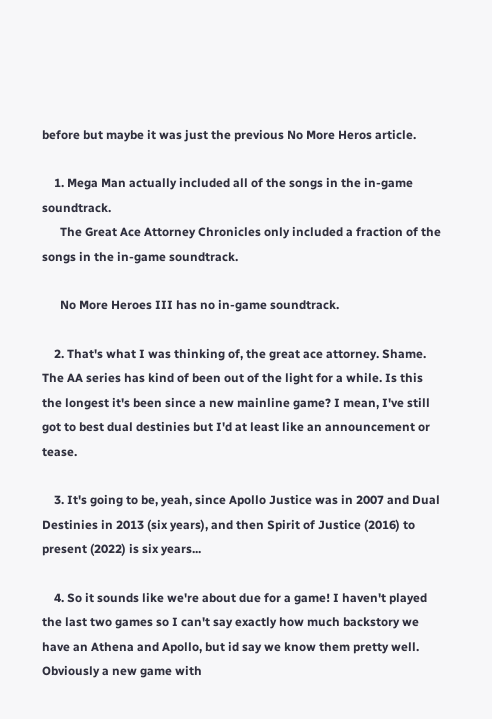before but maybe it was just the previous No More Heros article.

    1. Mega Man actually included all of the songs in the in-game soundtrack.
      The Great Ace Attorney Chronicles only included a fraction of the songs in the in-game soundtrack.

      No More Heroes III has no in-game soundtrack.

    2. That's what I was thinking of, the great ace attorney. Shame. The AA series has kind of been out of the light for a while. Is this the longest it's been since a new mainline game? I mean, I've still got to best dual destinies but I'd at least like an announcement or tease.

    3. It's going to be, yeah, since Apollo Justice was in 2007 and Dual Destinies in 2013 (six years), and then Spirit of Justice (2016) to present (2022) is six years...

    4. So it sounds like we're about due for a game! I haven't played the last two games so I can't say exactly how much backstory we have an Athena and Apollo, but id say we know them pretty well. Obviously a new game with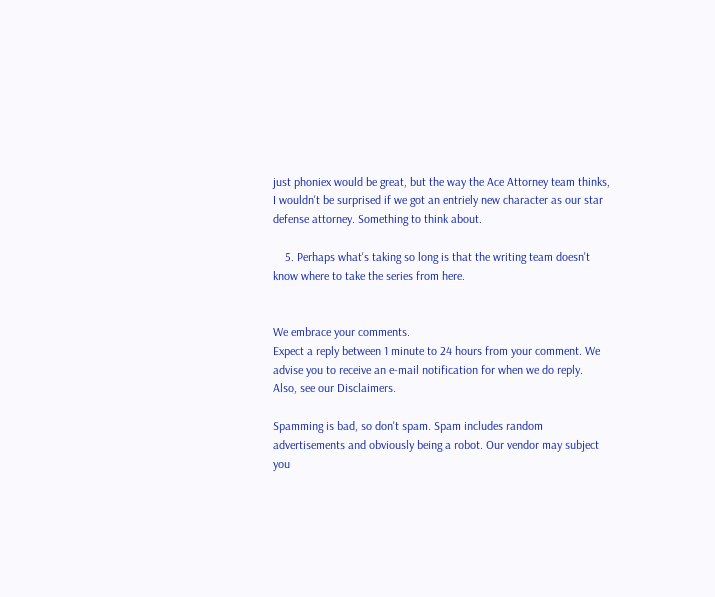just phoniex would be great, but the way the Ace Attorney team thinks, I wouldn't be surprised if we got an entriely new character as our star defense attorney. Something to think about.

    5. Perhaps what's taking so long is that the writing team doesn't know where to take the series from here.


We embrace your comments.
Expect a reply between 1 minute to 24 hours from your comment. We advise you to receive an e-mail notification for when we do reply.
Also, see our Disclaimers.

Spamming is bad, so don't spam. Spam includes random advertisements and obviously being a robot. Our vendor may subject you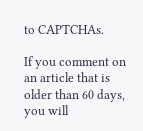to CAPTCHAs.

If you comment on an article that is older than 60 days, you will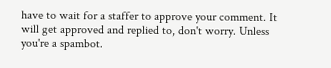have to wait for a staffer to approve your comment. It will get approved and replied to, don't worry. Unless you're a spambot.